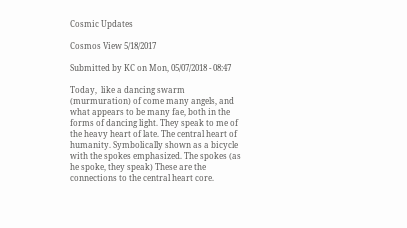Cosmic Updates

Cosmos View 5/18/2017

Submitted by KC on Mon, 05/07/2018 - 08:47

Today,  like a dancing swarm (murmuration) of come many angels, and what appears to be many fae, both in the forms of dancing light. They speak to me of the heavy heart of late. The central heart of humanity. Symbolically shown as a bicycle with the spokes emphasized. The spokes (as he spoke, they speak) These are the connections to the central heart core.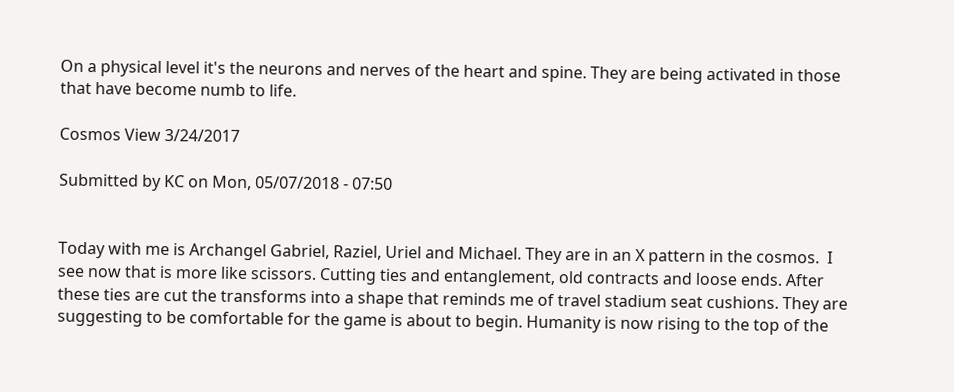On a physical level it's the neurons and nerves of the heart and spine. They are being activated in those that have become numb to life.

Cosmos View 3/24/2017

Submitted by KC on Mon, 05/07/2018 - 07:50


Today with me is Archangel Gabriel, Raziel, Uriel and Michael. They are in an X pattern in the cosmos.  I see now that is more like scissors. Cutting ties and entanglement, old contracts and loose ends. After these ties are cut the transforms into a shape that reminds me of travel stadium seat cushions. They are suggesting to be comfortable for the game is about to begin. Humanity is now rising to the top of the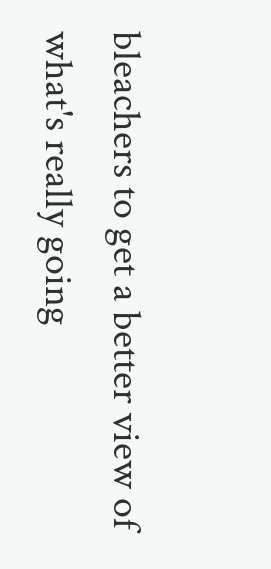bleachers to get a better view of what's really going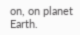on, on planet Earth.